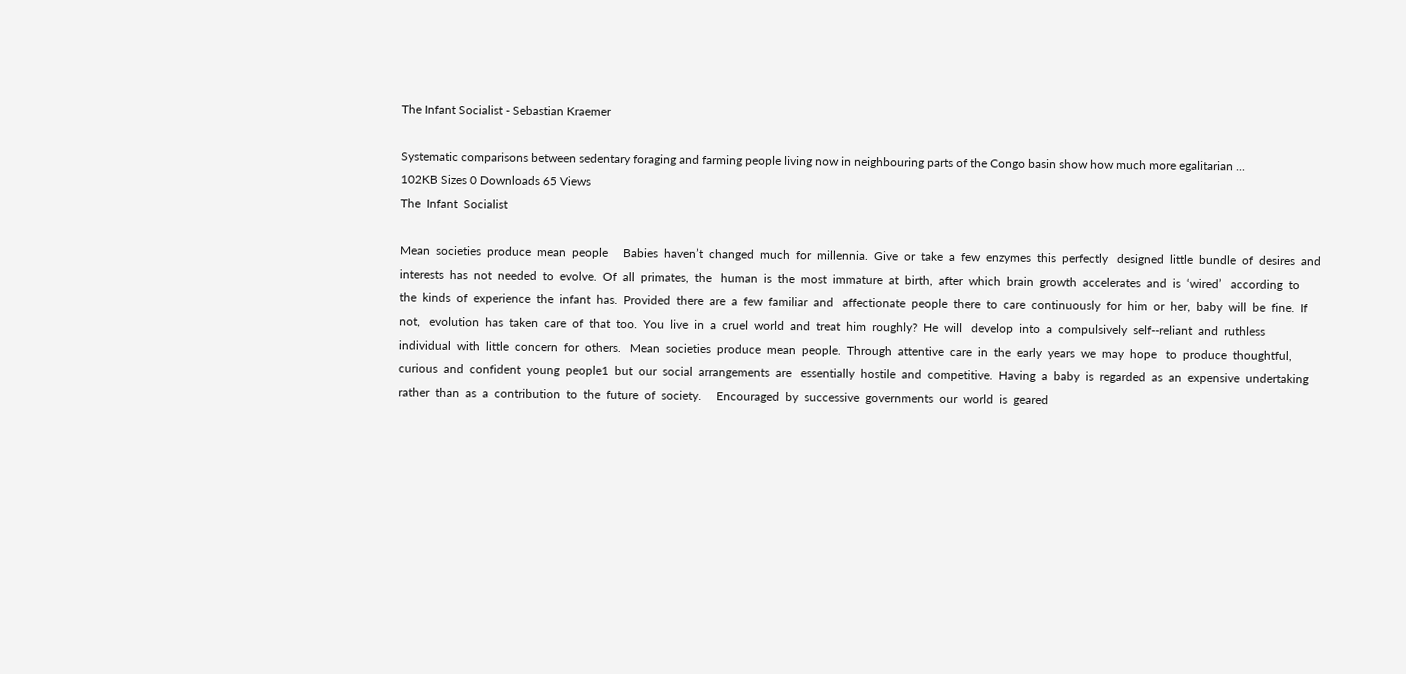The Infant Socialist - Sebastian Kraemer

Systematic comparisons between sedentary foraging and farming people living now in neighbouring parts of the Congo basin show how much more egalitarian ...
102KB Sizes 0 Downloads 65 Views
The  Infant  Socialist

Mean  societies  produce  mean  people     Babies  haven’t  changed  much  for  millennia.  Give  or  take  a  few  enzymes  this  perfectly   designed  little  bundle  of  desires  and  interests  has  not  needed  to  evolve.  Of  all  primates,  the   human  is  the  most  immature  at  birth,  after  which  brain  growth  accelerates  and  is  ‘wired’   according  to  the  kinds  of  experience  the  infant  has.  Provided  there  are  a  few  familiar  and   affectionate  people  there  to  care  continuously  for  him  or  her,  baby  will  be  fine.  If  not,   evolution  has  taken  care  of  that  too.  You  live  in  a  cruel  world  and  treat  him  roughly?  He  will   develop  into  a  compulsively  self-‐reliant  and  ruthless  individual  with  little  concern  for  others.   Mean  societies  produce  mean  people.  Through  attentive  care  in  the  early  years  we  may  hope   to  produce  thoughtful,  curious  and  confident  young  people1  but  our  social  arrangements  are   essentially  hostile  and  competitive.  Having  a  baby  is  regarded  as  an  expensive  undertaking   rather  than  as  a  contribution  to  the  future  of  society.     Encouraged  by  successive  governments  our  world  is  geared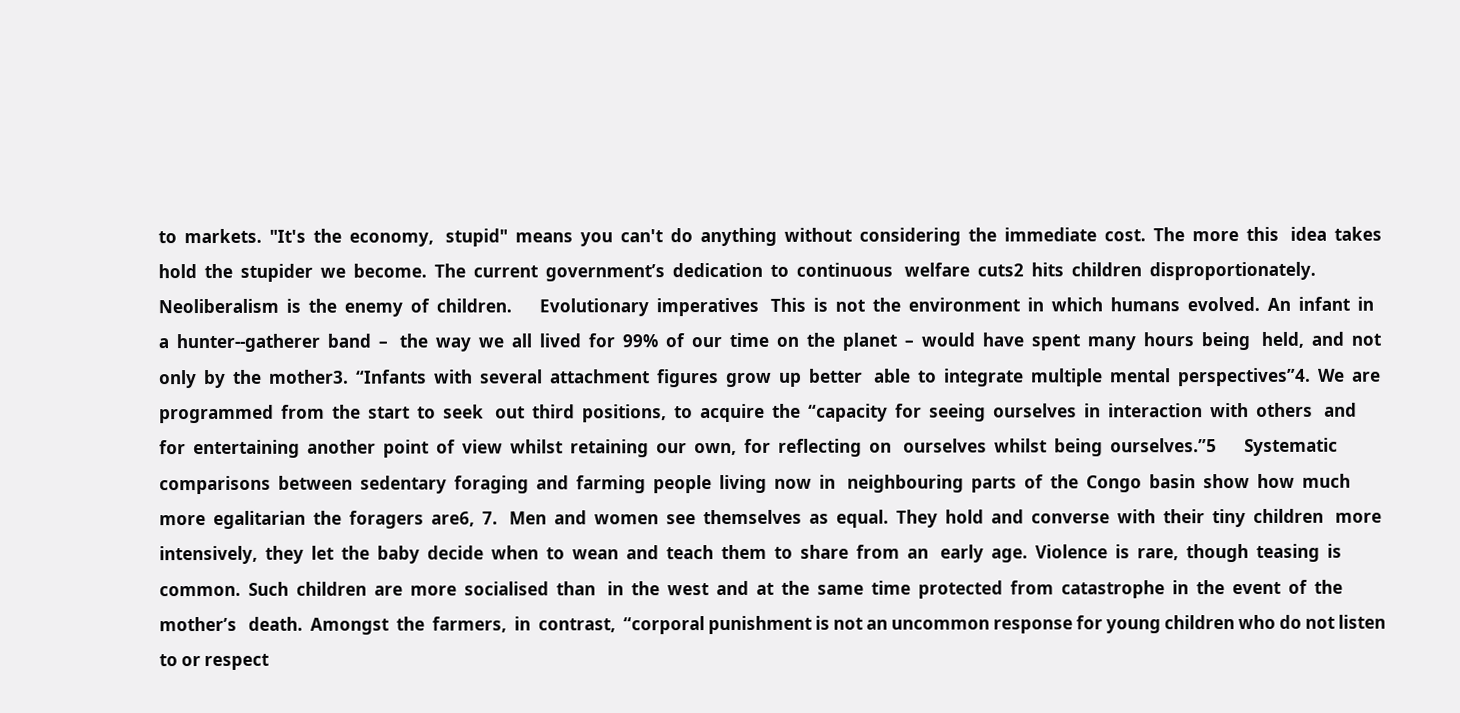to  markets.  "It's  the  economy,   stupid"  means  you  can't  do  anything  without  considering  the  immediate  cost.  The  more  this   idea  takes  hold  the  stupider  we  become.  The  current  government’s  dedication  to  continuous   welfare  cuts2  hits  children  disproportionately.    Neoliberalism  is  the  enemy  of  children.       Evolutionary  imperatives   This  is  not  the  environment  in  which  humans  evolved.  An  infant  in  a  hunter-‐gatherer  band  –   the  way  we  all  lived  for  99%  of  our  time  on  the  planet  –  would  have  spent  many  hours  being   held,  and  not  only  by  the  mother3.  “Infants  with  several  attachment  figures  grow  up  better   able  to  integrate  multiple  mental  perspectives”4.  We  are  programmed  from  the  start  to  seek   out  third  positions,  to  acquire  the  “capacity  for  seeing  ourselves  in  interaction  with  others   and  for  entertaining  another  point  of  view  whilst  retaining  our  own,  for  reflecting  on   ourselves  whilst  being  ourselves.”5       Systematic  comparisons  between  sedentary  foraging  and  farming  people  living  now  in   neighbouring  parts  of  the  Congo  basin  show  how  much  more  egalitarian  the  foragers  are6,  7.   Men  and  women  see  themselves  as  equal.  They  hold  and  converse  with  their  tiny  children   more  intensively,  they  let  the  baby  decide  when  to  wean  and  teach  them  to  share  from  an   early  age.  Violence  is  rare,  though  teasing  is  common.  Such  children  are  more  socialised  than   in  the  west  and  at  the  same  time  protected  from  catastrophe  in  the  event  of  the  mother’s   death.  Amongst  the  farmers,  in  contrast,  “corporal punishment is not an uncommon response for young children who do not listen to or respect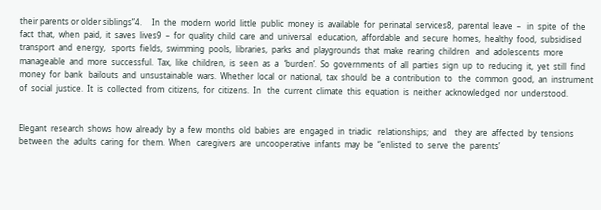their parents or older siblings”4.     In  the  modern  world  little  public  money  is  available  for  perinatal  services8,  parental  leave  –   in  spite  of  the  fact  that,  when  paid,  it  saves  lives9  –  for  quality  child  care  and  universal   education,  affordable  and  secure  homes,  healthy  food,  subsidised  transport  and  energy,   sports  fields,  swimming  pools,  libraries,  parks  and  playgrounds  that  make  rearing  children   and  adolescents  more  manageable  and  more  successful.  Tax,  like  children,  is  seen  as  a   ‘burden’.  So  governments  of  all  parties  sign  up  to  reducing  it,  yet  still  find  money  for  bank   bailouts  and  unsustainable  wars.  Whether  local  or  national,  tax  should  be  a  contribution  to   the  common  good,  an  instrument  of  social  justice.  It  is  collected  from  citizens,  for  citizens.  In   the  current  climate  this  equation  is  neither  acknowledged  nor  understood.


Elegant  research  shows  how  already  by  a  few  months  old  babies  are  engaged  in  triadic   relationships;  and    they  are  affected  by  tensions  between  the  adults  caring  for  them.  When   caregivers  are  uncooperative  infants  may  be  “enlisted  to  serve  the  parents’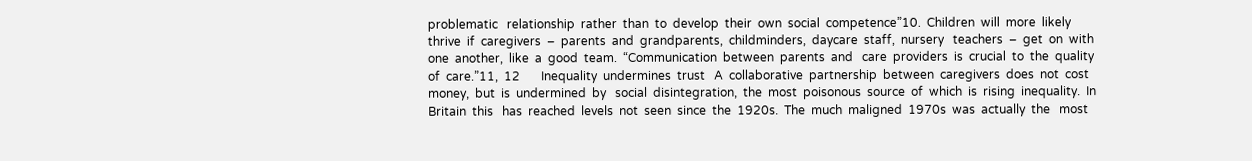problematic   relationship  rather  than  to  develop  their  own  social  competence”10.  Children  will  more  likely   thrive  if  caregivers  –  parents  and  grandparents,  childminders,  daycare  staff,  nursery   teachers  –  get  on  with  one  another,  like  a  good  team.  “Communication  between  parents  and   care  providers  is  crucial  to  the  quality  of  care.”11,  12       Inequality  undermines  trust   A  collaborative  partnership  between  caregivers  does  not  cost  money,  but  is  undermined  by   social  disintegration,  the  most  poisonous  source  of  which  is  rising  inequality.  In  Britain  this   has  reached  levels  not  seen  since  the  1920s.  The  much  maligned  1970s  was  actually  the   most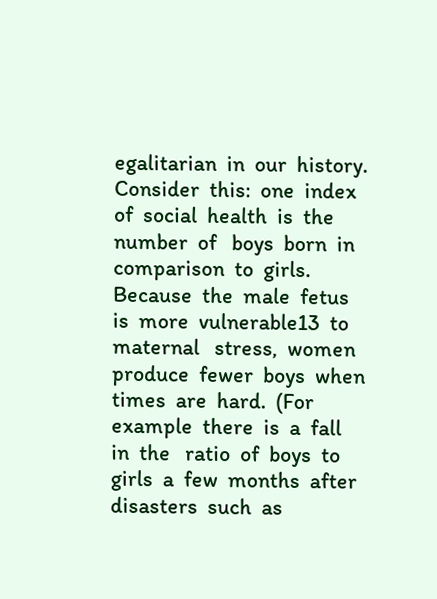egalitarian  in  our  history.  Consider  this:  one  index  of  social  health  is  the  number  of   boys  born  in  comparison  to  girls.  Because  the  male  fetus  is  more  vulnerable13  to  maternal   stress,  women  produce  fewer  boys  when  times  are  hard.  (For  example  there  is  a  fall  in  the   ratio  of  boys  to  girls  a  few  months  after  disasters  such  as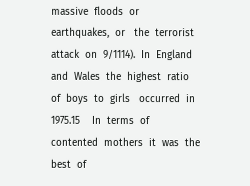massive  floods  or  earthquakes,  or   the  terrorist  attack  on  9/1114).  In  England  and  Wales  the  highest  ratio  of  boys  to  girls   occurred  in  1975.15    In  terms  of  contented  mothers  it  was  the  best  of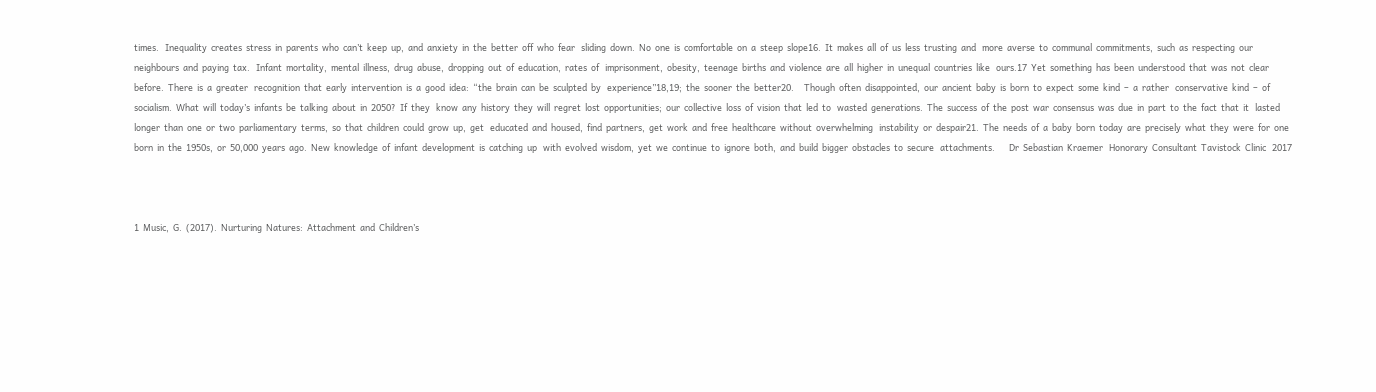times.   Inequality  creates  stress  in  parents  who  can’t  keep  up,  and  anxiety  in  the  better  off  who  fear   sliding  down.  No  one  is  comfortable  on  a  steep  slope16.  It  makes  all  of  us  less  trusting  and   more  averse  to  communal  commitments,  such  as  respecting  our  neighbours  and  paying  tax.   Infant  mortality,  mental  illness,  drug  abuse,  dropping  out  of  education,  rates  of   imprisonment,  obesity,  teenage  births  and  violence  are  all  higher  in  unequal  countries  like   ours.17  Yet  something  has  been  understood  that  was  not  clear  before.  There  is  a  greater   recognition  that  early  intervention  is  a  good  idea:  “the  brain  can  be  sculpted  by   experience”18,19;  the  sooner  the  better20.     Though  often  disappointed,  our  ancient  baby  is  born  to  expect  some  kind  –  a  rather   conservative  kind  –  of  socialism.  What  will  today’s  infants  be  talking  about  in  2050?  If  they   know  any  history  they  will  regret  lost  opportunities;  our  collective  loss  of  vision  that  led  to   wasted  generations.  The  success  of  the  post  war  consensus  was  due  in  part  to  the  fact  that  it   lasted  longer  than  one  or  two  parliamentary  terms,  so  that  children  could  grow  up,  get   educated  and  housed,  find  partners,  get  work  and  free  healthcare  without  overwhelming   instability  or  despair21.  The  needs  of  a  baby  born  today  are  precisely  what  they  were  for  one   born  in  the  1950s,  or  50,000  years  ago.  New  knowledge  of  infant  development  is  catching  up   with  evolved  wisdom,  yet  we  continue  to  ignore  both,  and  build  bigger  obstacles  to  secure   attachments.       Dr  Sebastian  Kraemer   Honorary  Consultant  Tavistock  Clinic   2017



1  Music,  G.  (2017).  Nurturing  Natures:  Attachment  and  Children’s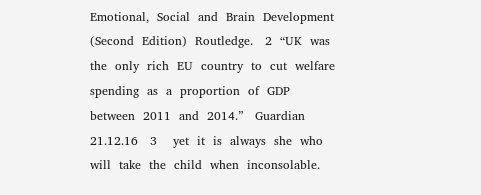Emotional,  Social  and  Brain  Development   (Second  Edition)  Routledge.   2  “UK  was  the  only  rich  EU  country  to  cut  welfare  spending  as  a  proportion  of  GDP  between  2011  and  2014.”   Guardian  21.12.16   3    yet  it  is  always  she  who  will  take  the  child  when  inconsolable.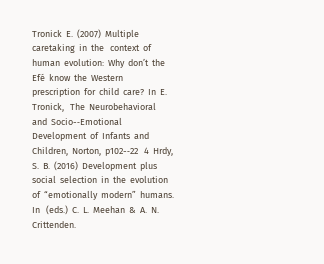Tronick  E.  (2007)  Multiple  caretaking  in  the   context  of  human  evolution:  Why  don’t  the  Efé  know  the  Western  prescription  for  child  care?  In  E.  Tronick,   The  Neurobehavioral  and  Socio-‐Emotional  Development  of  Infants  and  Children,  Norton,  p102-‐22   4  Hrdy,  S.  B.  (2016)  Development  plus  social  selection  in  the  evolution  of  “emotionally  modern”  humans.  In   (eds.)  C.  L.  Meehan  &  A.  N.  Crittenden.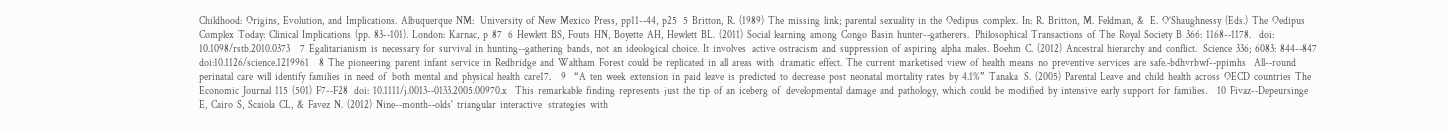Childhood:  Origins,  Evolution,  and  Implications.  Albuquerque  NM:   University  of  New  Mexico  Press,  pp11-‐44,  p25   5  Britton,  R.  (1989)  The  missing  link;  parental  sexuality  in  the  Oedipus  complex.  In:  R.  Britton,  M.  Feldman,  &   E.  O’Shaughnessy  (Eds.)  The  Oedipus  Complex  Today:  Clinical  Implications  (pp.  83-‐101).  London:  Karnac,  p  87   6  Hewlett  BS,  Fouts  HN,  Boyette  AH,  Hewlett  BL.  (2011)  Social  learning  among  Congo  Basin  hunter-‐gatherers.   Philosophical  Transactions  of  The  Royal  Society  B  366:  1168-‐1178.    doi:  10.1098/rstb.2010.0373     7  Egalitarianism  is  necessary  for  survival  in  hunting-‐gathering  bands,  not  an  ideological  choice.  It  involves   active  ostracism  and  suppression  of  aspiring  alpha  males.  Boehm  C.  (2012)  Ancestral  hierarchy  and  conflict.   Science  336;  6083:  844-‐847  doi:10.1126/science.1219961     8  The  pioneering  parent  infant  service  in  Redbridge  and  Waltham  Forest  could  be  replicated  in  all  areas  with   dramatic  effect.  The  current  marketised  view  of  health  means  no  preventive  services  are  safe.‐bdhvrbwf-‐ppimhs    All-‐round  perinatal  care  will  identify  families  in  need  of   both  mental  and  physical  health  care17.     9    “A  ten  week  extension  in  paid  leave  is  predicted  to  decrease  post  neonatal  mortality  rates  by  4.1%”  Tanaka   S.  (2005)  Parental  Leave  and  child  health  across  OECD  countries  The  Economic  Journal  115  (501)  F7-‐F28   doi:  10.1111/j.0013-‐0133.2005.00970.x    This  remarkable  finding  represents  just  the  tip  of  an  iceberg  of   developmental  damage  and  pathology,  which  could  be  modified  by  intensive  early  support  for  families.     10  Fivaz-‐Depeursinge  E,  Cairo  S,  Scaiola  CL,  &  Favez  N.  (2012)  Nine-‐month-‐olds'  triangular  interactive   strategies  with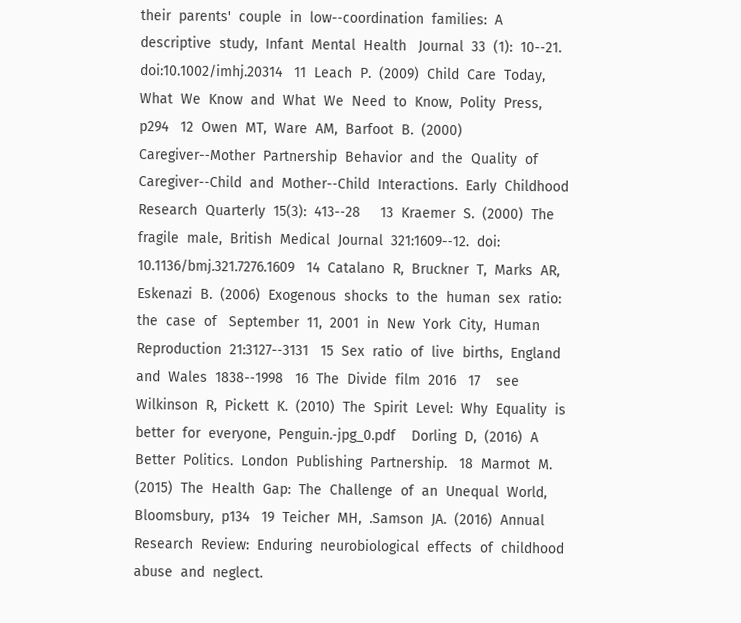their  parents'  couple  in  low-‐coordination  families:  A  descriptive  study,  Infant  Mental  Health   Journal  33  (1):  10-‐21.  doi:10.1002/imhj.20314   11  Leach  P.  (2009)  Child  Care  Today,  What  We  Know  and  What  We  Need  to  Know,  Polity  Press,  p294   12  Owen  MT,  Ware  AM,  Barfoot  B.  (2000)  Caregiver-‐Mother  Partnership  Behavior  and  the  Quality  of   Caregiver-‐Child  and  Mother-‐Child  Interactions.  Early  Childhood  Research  Quarterly  15(3):  413-‐28     13  Kraemer  S.  (2000)  The  fragile  male,  British  Medical  Journal  321:1609-‐12.  doi:  10.1136/bmj.321.7276.1609   14  Catalano  R,  Bruckner  T,  Marks  AR,  Eskenazi  B.  (2006)  Exogenous  shocks  to  the  human  sex  ratio:  the  case  of   September  11,  2001  in  New  York  City,  Human  Reproduction  21:3127-‐3131   15  Sex  ratio  of  live  births,  England  and  Wales  1838-‐1998   16  The  Divide  film  2016   17    see  Wilkinson  R,  Pickett  K.  (2010)  The  Spirit  Level:  Why  Equality  is  better  for  everyone,  Penguin.‐jpg_0.pdf    Dorling  D,  (2016)  A  Better  Politics.  London  Publishing  Partnership.   18  Marmot  M.  (2015)  The  Health  Gap:  The  Challenge  of  an  Unequal  World,  Bloomsbury,  p134   19  Teicher  MH,  .Samson  JA.  (2016)  Annual  Research  Review:  Enduring  neurobiological  effects  of  childhood   abuse  and  neglect.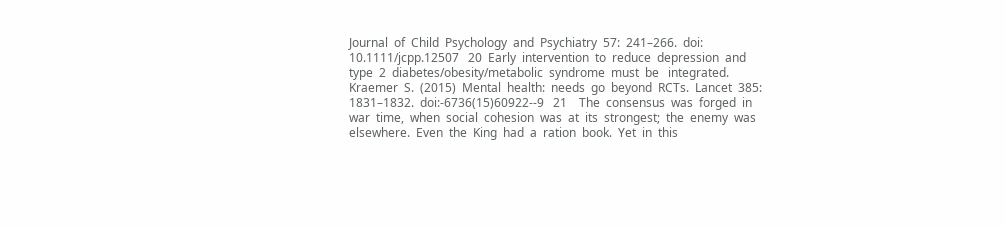Journal  of  Child  Psychology  and  Psychiatry  57:  241–266.  doi:  10.1111/jcpp.12507   20  Early  intervention  to  reduce  depression  and  type  2  diabetes/obesity/metabolic  syndrome  must  be   integrated.  Kraemer  S.  (2015)  Mental  health:  needs  go  beyond  RCTs.  Lancet  385:  1831–1832.  doi:‐6736(15)60922-‐9   21    The  consensus  was  forged  in  war  time,  when  social  cohesion  was  at  its  strongest;  the  enemy  was   elsewhere.  Even  the  King  had  a  ration  book.  Yet  in  this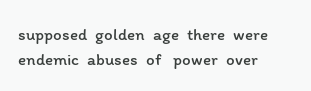supposed  golden  age  there  were  endemic  abuses  of   power  over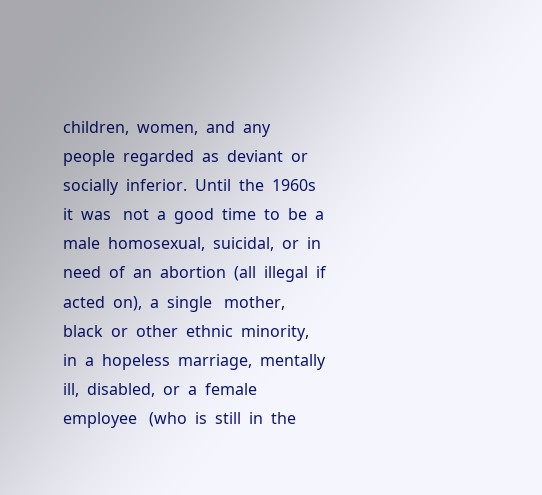children,  women,  and  any  people  regarded  as  deviant  or  socially  inferior.  Until  the  1960s  it  was   not  a  good  time  to  be  a  male  homosexual,  suicidal,  or  in  need  of  an  abortion  (all  illegal  if  acted  on),  a  single   mother,  black  or  other  ethnic  minority,  in  a  hopeless  marriage,  mentally  ill,  disabled,  or  a  female  employee   (who  is  still  in  the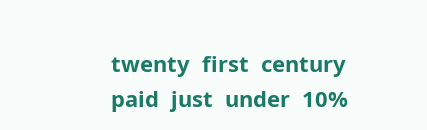twenty  first  century  paid  just  under  10%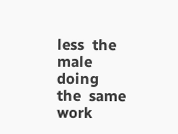less  the  male  doing  the  same  work